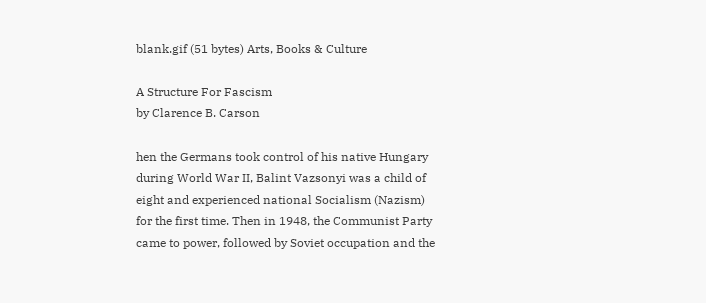blank.gif (51 bytes) Arts, Books & Culture

A Structure For Fascism
by Clarence B. Carson

hen the Germans took control of his native Hungary during World War II, Balint Vazsonyi was a child of eight and experienced national Socialism (Nazism) for the first time. Then in 1948, the Communist Party came to power, followed by Soviet occupation and the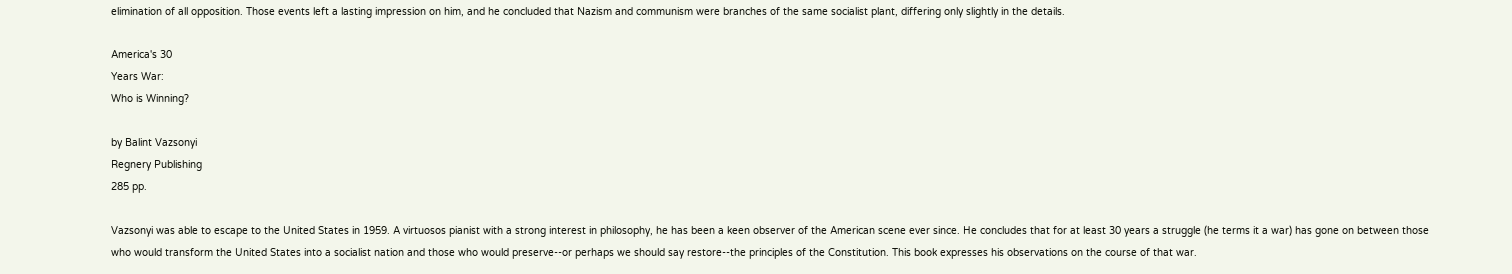elimination of all opposition. Those events left a lasting impression on him, and he concluded that Nazism and communism were branches of the same socialist plant, differing only slightly in the details.

America's 30
Years War:
Who is Winning?

by Balint Vazsonyi
Regnery Publishing
285 pp.

Vazsonyi was able to escape to the United States in 1959. A virtuosos pianist with a strong interest in philosophy, he has been a keen observer of the American scene ever since. He concludes that for at least 30 years a struggle (he terms it a war) has gone on between those who would transform the United States into a socialist nation and those who would preserve--or perhaps we should say restore--the principles of the Constitution. This book expresses his observations on the course of that war.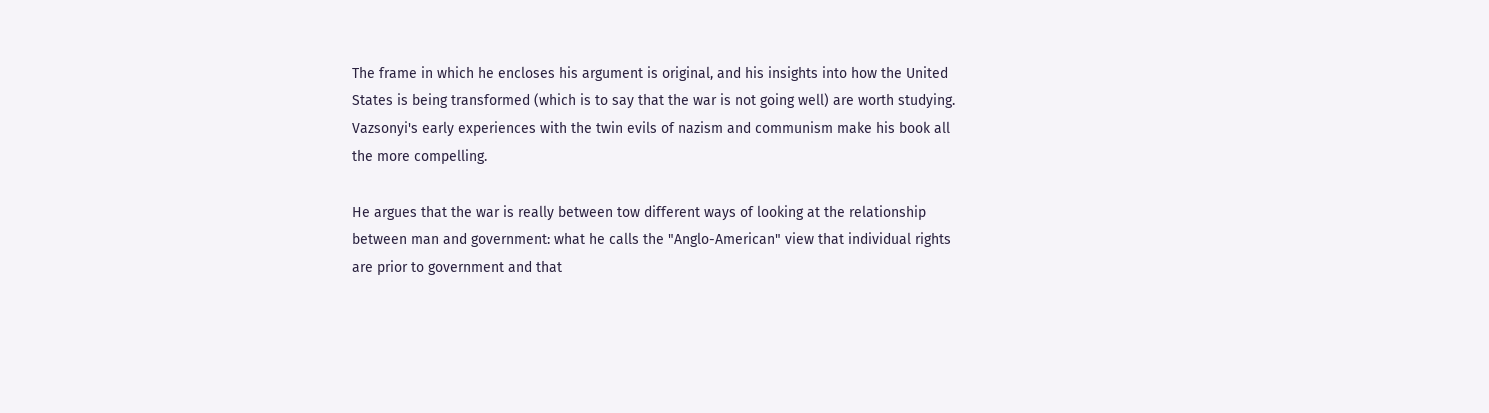The frame in which he encloses his argument is original, and his insights into how the United States is being transformed (which is to say that the war is not going well) are worth studying. Vazsonyi's early experiences with the twin evils of nazism and communism make his book all the more compelling.

He argues that the war is really between tow different ways of looking at the relationship between man and government: what he calls the "Anglo-American" view that individual rights are prior to government and that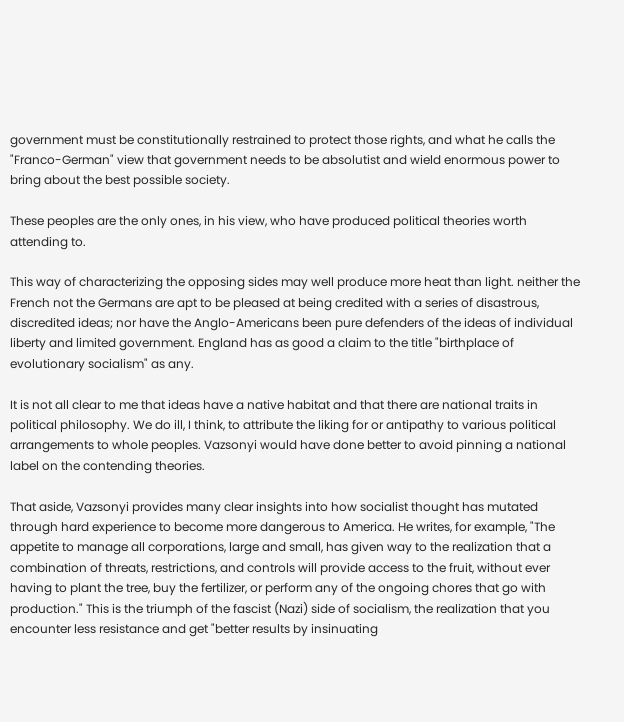government must be constitutionally restrained to protect those rights, and what he calls the "Franco-German" view that government needs to be absolutist and wield enormous power to bring about the best possible society.

These peoples are the only ones, in his view, who have produced political theories worth attending to.

This way of characterizing the opposing sides may well produce more heat than light. neither the French not the Germans are apt to be pleased at being credited with a series of disastrous, discredited ideas; nor have the Anglo-Americans been pure defenders of the ideas of individual liberty and limited government. England has as good a claim to the title "birthplace of evolutionary socialism" as any.

It is not all clear to me that ideas have a native habitat and that there are national traits in political philosophy. We do ill, I think, to attribute the liking for or antipathy to various political arrangements to whole peoples. Vazsonyi would have done better to avoid pinning a national label on the contending theories.

That aside, Vazsonyi provides many clear insights into how socialist thought has mutated through hard experience to become more dangerous to America. He writes, for example, "The appetite to manage all corporations, large and small, has given way to the realization that a combination of threats, restrictions, and controls will provide access to the fruit, without ever having to plant the tree, buy the fertilizer, or perform any of the ongoing chores that go with production." This is the triumph of the fascist (Nazi) side of socialism, the realization that you encounter less resistance and get "better results by insinuating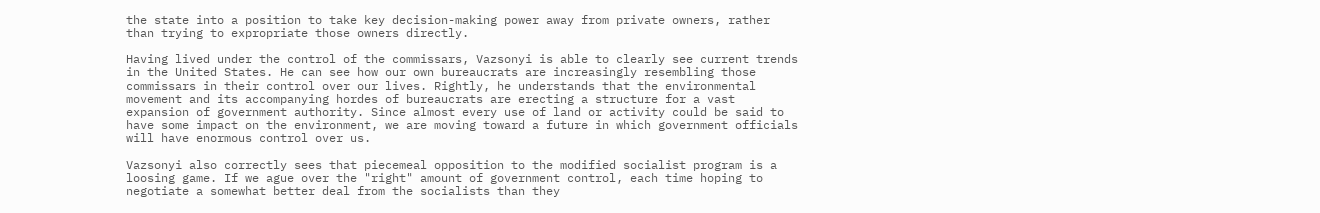the state into a position to take key decision-making power away from private owners, rather than trying to expropriate those owners directly.

Having lived under the control of the commissars, Vazsonyi is able to clearly see current trends in the United States. He can see how our own bureaucrats are increasingly resembling those commissars in their control over our lives. Rightly, he understands that the environmental movement and its accompanying hordes of bureaucrats are erecting a structure for a vast expansion of government authority. Since almost every use of land or activity could be said to have some impact on the environment, we are moving toward a future in which government officials will have enormous control over us.

Vazsonyi also correctly sees that piecemeal opposition to the modified socialist program is a loosing game. If we ague over the "right" amount of government control, each time hoping to negotiate a somewhat better deal from the socialists than they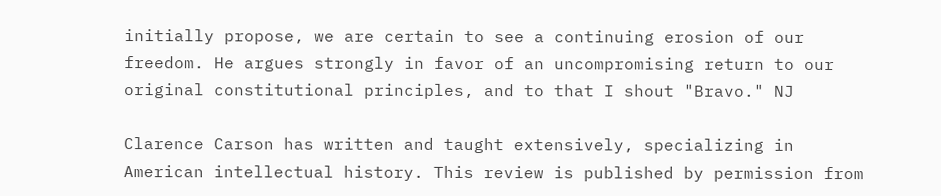initially propose, we are certain to see a continuing erosion of our freedom. He argues strongly in favor of an uncompromising return to our original constitutional principles, and to that I shout "Bravo." NJ

Clarence Carson has written and taught extensively, specializing in American intellectual history. This review is published by permission from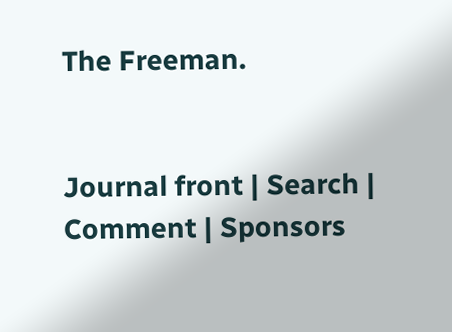The Freeman.


Journal front | Search | Comment | Sponsors